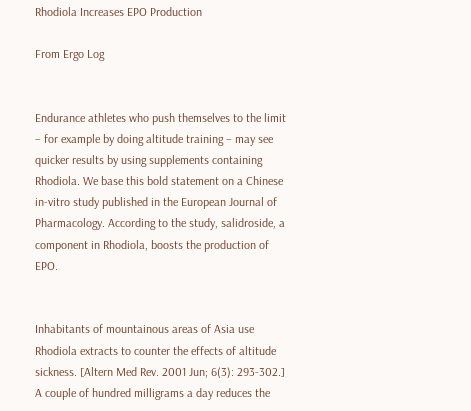Rhodiola Increases EPO Production

From Ergo Log


Endurance athletes who push themselves to the limit – for example by doing altitude training – may see quicker results by using supplements containing Rhodiola. We base this bold statement on a Chinese in-vitro study published in the European Journal of Pharmacology. According to the study, salidroside, a component in Rhodiola, boosts the production of EPO.


Inhabitants of mountainous areas of Asia use Rhodiola extracts to counter the effects of altitude sickness. [Altern Med Rev. 2001 Jun; 6(3): 293-302.] A couple of hundred milligrams a day reduces the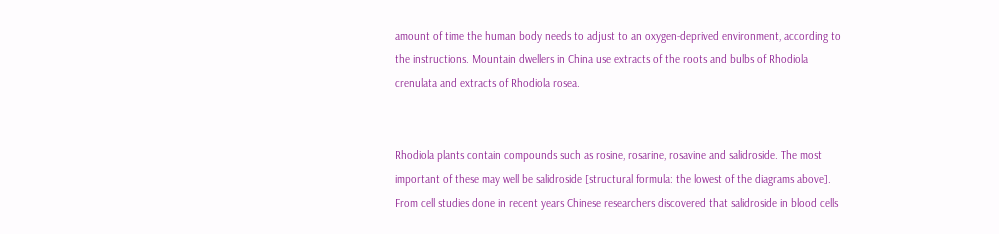amount of time the human body needs to adjust to an oxygen-deprived environment, according to the instructions. Mountain dwellers in China use extracts of the roots and bulbs of Rhodiola crenulata and extracts of Rhodiola rosea.


Rhodiola plants contain compounds such as rosine, rosarine, rosavine and salidroside. The most important of these may well be salidroside [structural formula: the lowest of the diagrams above]. From cell studies done in recent years Chinese researchers discovered that salidroside in blood cells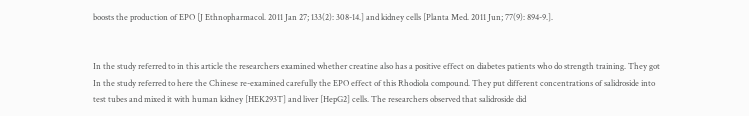boosts the production of EPO [J Ethnopharmacol. 2011 Jan 27; 133(2): 308-14.] and kidney cells [Planta Med. 2011 Jun; 77(9): 894-9.].


In the study referred to in this article the researchers examined whether creatine also has a positive effect on diabetes patients who do strength training. They got In the study referred to here the Chinese re-examined carefully the EPO effect of this Rhodiola compound. They put different concentrations of salidroside into test tubes and mixed it with human kidney [HEK293T] and liver [HepG2] cells. The researchers observed that salidroside did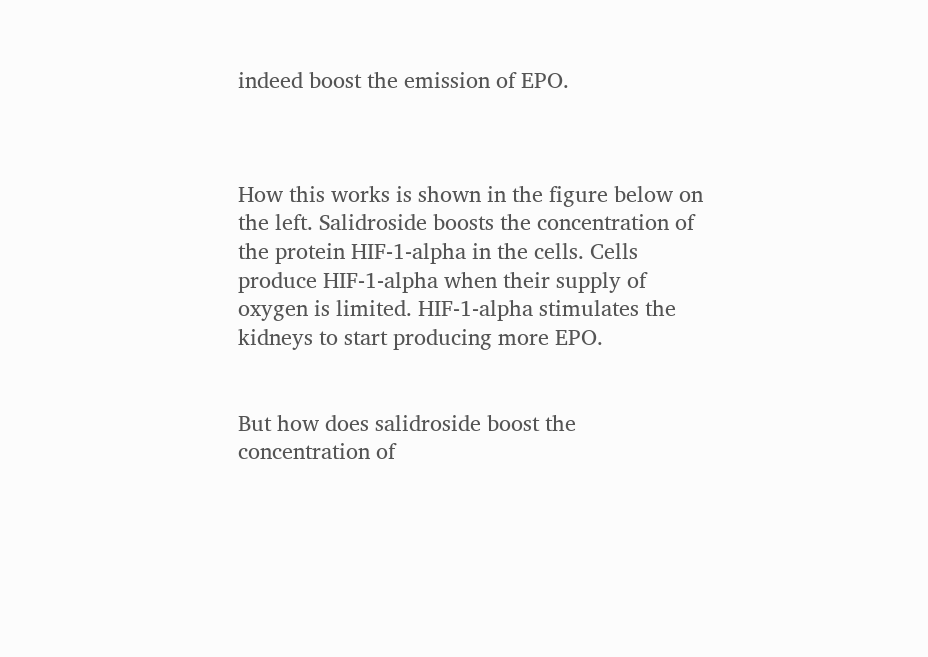indeed boost the emission of EPO.



How this works is shown in the figure below on the left. Salidroside boosts the concentration of the protein HIF-1-alpha in the cells. Cells produce HIF-1-alpha when their supply of oxygen is limited. HIF-1-alpha stimulates the kidneys to start producing more EPO.


But how does salidroside boost the concentration of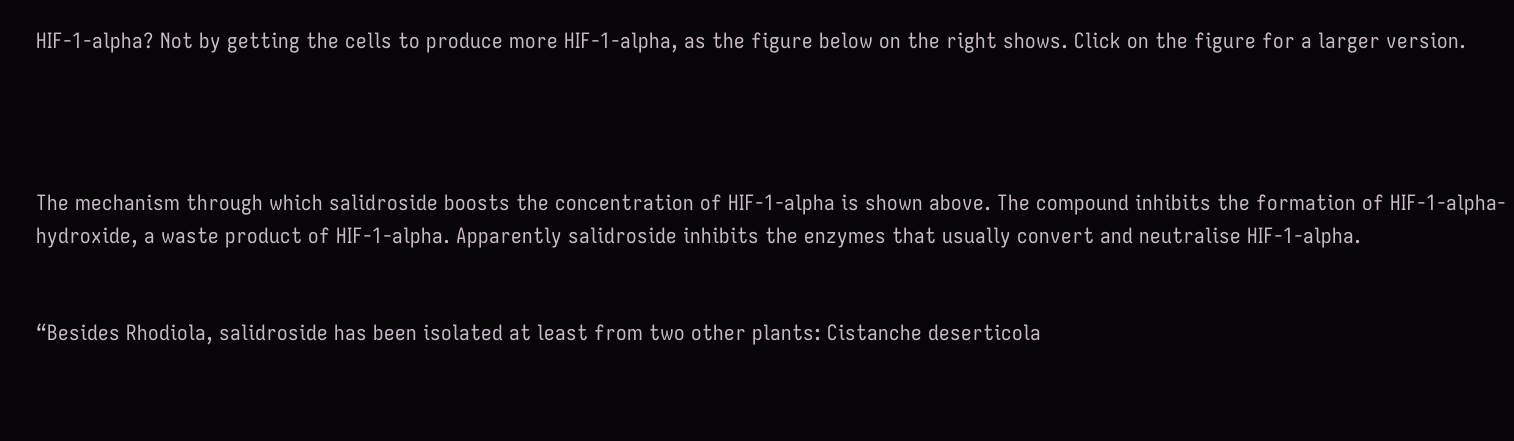HIF-1-alpha? Not by getting the cells to produce more HIF-1-alpha, as the figure below on the right shows. Click on the figure for a larger version.




The mechanism through which salidroside boosts the concentration of HIF-1-alpha is shown above. The compound inhibits the formation of HIF-1-alpha-hydroxide, a waste product of HIF-1-alpha. Apparently salidroside inhibits the enzymes that usually convert and neutralise HIF-1-alpha.


“Besides Rhodiola, salidroside has been isolated at least from two other plants: Cistanche deserticola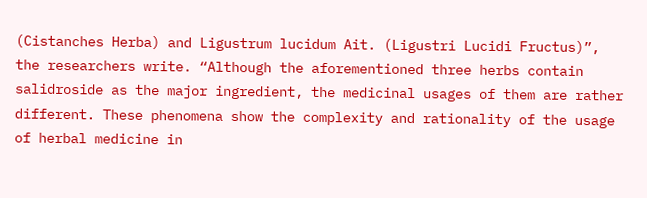(Cistanches Herba) and Ligustrum lucidum Ait. (Ligustri Lucidi Fructus)”, the researchers write. “Although the aforementioned three herbs contain salidroside as the major ingredient, the medicinal usages of them are rather different. These phenomena show the complexity and rationality of the usage of herbal medicine in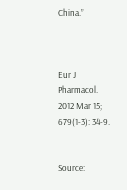China.”



Eur J Pharmacol. 2012 Mar 15; 679(1-3): 34-9.


Source: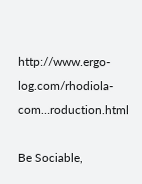http://www.ergo-log.com/rhodiola-com…roduction.html

Be Sociable,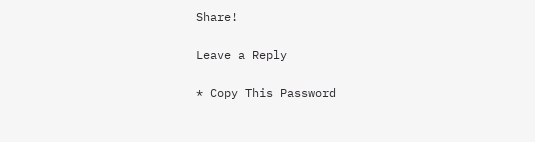Share!

Leave a Reply

* Copy This Password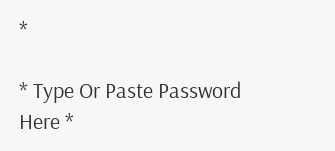*

* Type Or Paste Password Here *